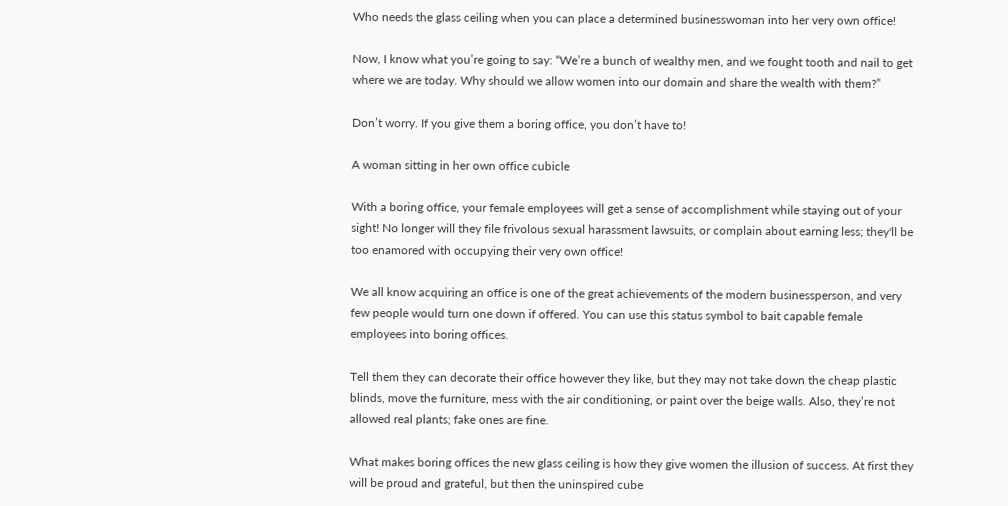Who needs the glass ceiling when you can place a determined businesswoman into her very own office!

Now, I know what you’re going to say: “We’re a bunch of wealthy men, and we fought tooth and nail to get where we are today. Why should we allow women into our domain and share the wealth with them?”

Don’t worry. If you give them a boring office, you don’t have to!

A woman sitting in her own office cubicle

With a boring office, your female employees will get a sense of accomplishment while staying out of your sight! No longer will they file frivolous sexual harassment lawsuits, or complain about earning less; they'll be too enamored with occupying their very own office!

We all know acquiring an office is one of the great achievements of the modern businessperson, and very few people would turn one down if offered. You can use this status symbol to bait capable female employees into boring offices.

Tell them they can decorate their office however they like, but they may not take down the cheap plastic blinds, move the furniture, mess with the air conditioning, or paint over the beige walls. Also, they’re not allowed real plants; fake ones are fine.

What makes boring offices the new glass ceiling is how they give women the illusion of success. At first they will be proud and grateful, but then the uninspired cube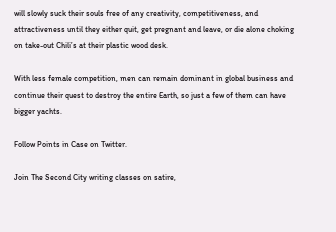will slowly suck their souls free of any creativity, competitiveness, and attractiveness until they either quit, get pregnant and leave, or die alone choking on take-out Chili’s at their plastic wood desk.

With less female competition, men can remain dominant in global business and continue their quest to destroy the entire Earth, so just a few of them can have bigger yachts.

Follow Points in Case on Twitter.

Join The Second City writing classes on satire,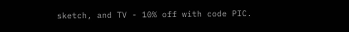sketch, and TV - 10% off with code PIC.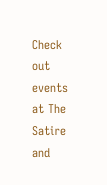Check out events at The Satire and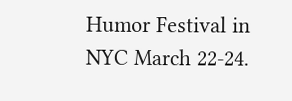Humor Festival in NYC March 22-24.